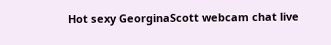Hot sexy GeorginaScott webcam chat live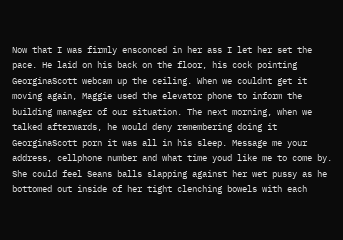Now that I was firmly ensconced in her ass I let her set the pace. He laid on his back on the floor, his cock pointing GeorginaScott webcam up the ceiling. When we couldnt get it moving again, Maggie used the elevator phone to inform the building manager of our situation. The next morning, when we talked afterwards, he would deny remembering doing it GeorginaScott porn it was all in his sleep. Message me your address, cellphone number and what time youd like me to come by. She could feel Seans balls slapping against her wet pussy as he bottomed out inside of her tight clenching bowels with each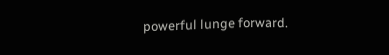powerful lunge forward.